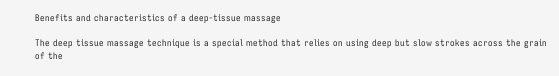Benefits and characteristics of a deep-tissue massage

The deep tissue massage technique is a special method that relies on using deep but slow strokes across the grain of the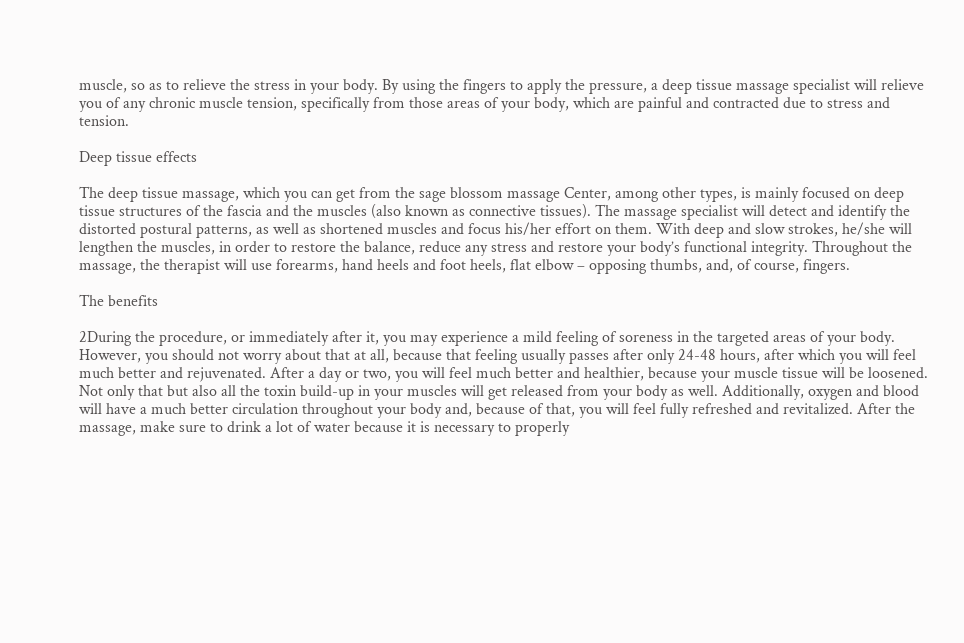muscle, so as to relieve the stress in your body. By using the fingers to apply the pressure, a deep tissue massage specialist will relieve you of any chronic muscle tension, specifically from those areas of your body, which are painful and contracted due to stress and tension.

Deep tissue effects

The deep tissue massage, which you can get from the sage blossom massage Center, among other types, is mainly focused on deep tissue structures of the fascia and the muscles (also known as connective tissues). The massage specialist will detect and identify the distorted postural patterns, as well as shortened muscles and focus his/her effort on them. With deep and slow strokes, he/she will lengthen the muscles, in order to restore the balance, reduce any stress and restore your body’s functional integrity. Throughout the massage, the therapist will use forearms, hand heels and foot heels, flat elbow – opposing thumbs, and, of course, fingers.

The benefits

2During the procedure, or immediately after it, you may experience a mild feeling of soreness in the targeted areas of your body. However, you should not worry about that at all, because that feeling usually passes after only 24-48 hours, after which you will feel much better and rejuvenated. After a day or two, you will feel much better and healthier, because your muscle tissue will be loosened. Not only that but also all the toxin build-up in your muscles will get released from your body as well. Additionally, oxygen and blood will have a much better circulation throughout your body and, because of that, you will feel fully refreshed and revitalized. After the massage, make sure to drink a lot of water because it is necessary to properly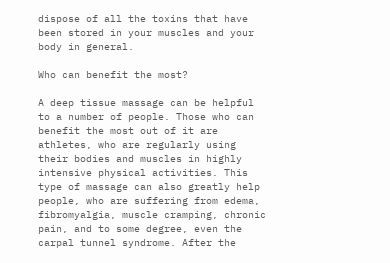dispose of all the toxins that have been stored in your muscles and your body in general.

Who can benefit the most?

A deep tissue massage can be helpful to a number of people. Those who can benefit the most out of it are athletes, who are regularly using their bodies and muscles in highly intensive physical activities. This type of massage can also greatly help people, who are suffering from edema, fibromyalgia, muscle cramping, chronic pain, and to some degree, even the carpal tunnel syndrome. After the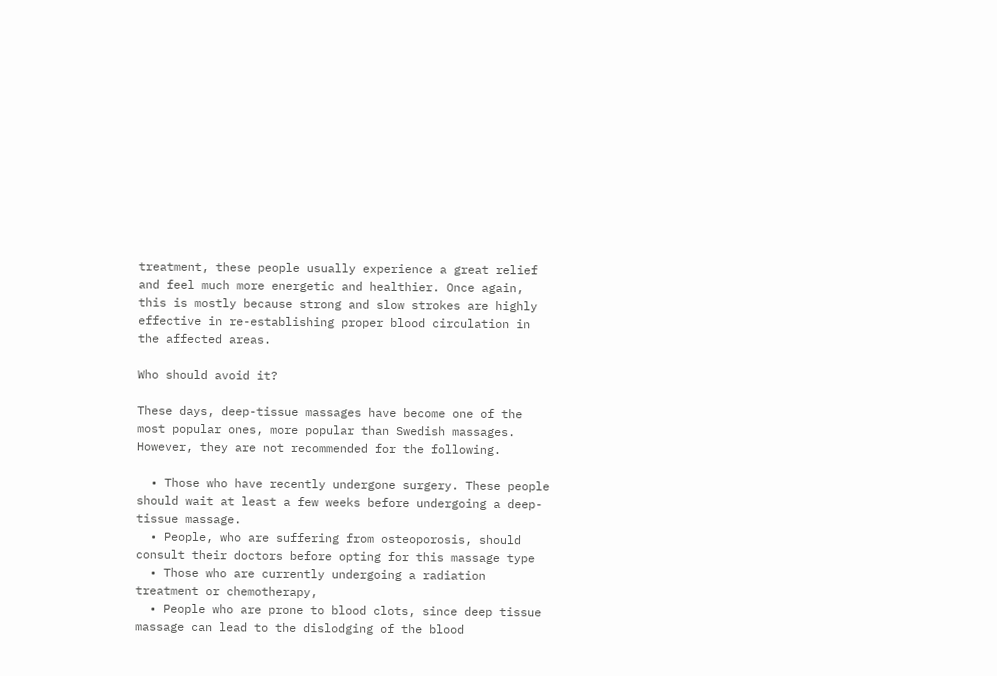treatment, these people usually experience a great relief and feel much more energetic and healthier. Once again, this is mostly because strong and slow strokes are highly effective in re-establishing proper blood circulation in the affected areas.

Who should avoid it?

These days, deep-tissue massages have become one of the most popular ones, more popular than Swedish massages. However, they are not recommended for the following.

  • Those who have recently undergone surgery. These people should wait at least a few weeks before undergoing a deep-tissue massage.
  • People, who are suffering from osteoporosis, should consult their doctors before opting for this massage type
  • Those who are currently undergoing a radiation treatment or chemotherapy,
  • People who are prone to blood clots, since deep tissue massage can lead to the dislodging of the blood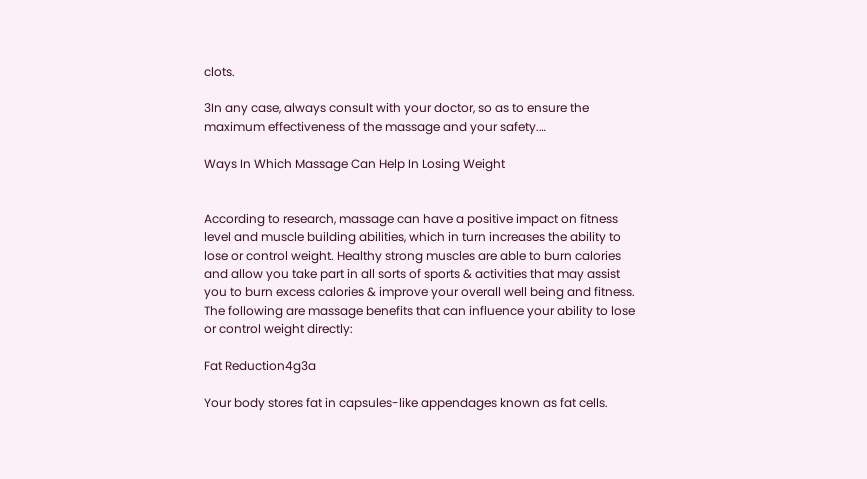clots.

3In any case, always consult with your doctor, so as to ensure the maximum effectiveness of the massage and your safety.…

Ways In Which Massage Can Help In Losing Weight


According to research, massage can have a positive impact on fitness level and muscle building abilities, which in turn increases the ability to lose or control weight. Healthy strong muscles are able to burn calories and allow you take part in all sorts of sports & activities that may assist you to burn excess calories & improve your overall well being and fitness. The following are massage benefits that can influence your ability to lose or control weight directly:

Fat Reduction4g3a

Your body stores fat in capsules-like appendages known as fat cells.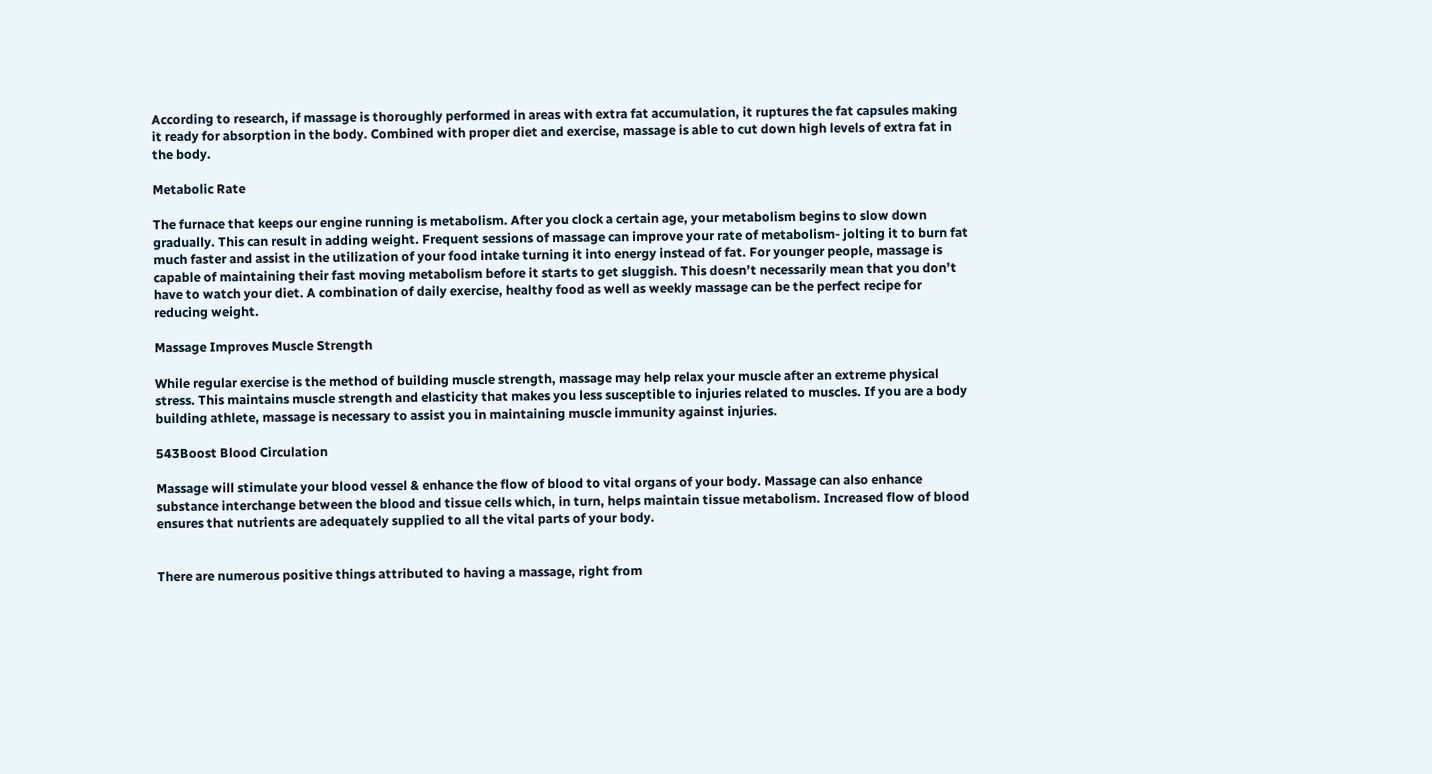According to research, if massage is thoroughly performed in areas with extra fat accumulation, it ruptures the fat capsules making it ready for absorption in the body. Combined with proper diet and exercise, massage is able to cut down high levels of extra fat in the body.

Metabolic Rate

The furnace that keeps our engine running is metabolism. After you clock a certain age, your metabolism begins to slow down gradually. This can result in adding weight. Frequent sessions of massage can improve your rate of metabolism- jolting it to burn fat much faster and assist in the utilization of your food intake turning it into energy instead of fat. For younger people, massage is capable of maintaining their fast moving metabolism before it starts to get sluggish. This doesn’t necessarily mean that you don’t have to watch your diet. A combination of daily exercise, healthy food as well as weekly massage can be the perfect recipe for reducing weight.

Massage Improves Muscle Strength

While regular exercise is the method of building muscle strength, massage may help relax your muscle after an extreme physical stress. This maintains muscle strength and elasticity that makes you less susceptible to injuries related to muscles. If you are a body building athlete, massage is necessary to assist you in maintaining muscle immunity against injuries.

543Boost Blood Circulation

Massage will stimulate your blood vessel & enhance the flow of blood to vital organs of your body. Massage can also enhance substance interchange between the blood and tissue cells which, in turn, helps maintain tissue metabolism. Increased flow of blood ensures that nutrients are adequately supplied to all the vital parts of your body.


There are numerous positive things attributed to having a massage, right from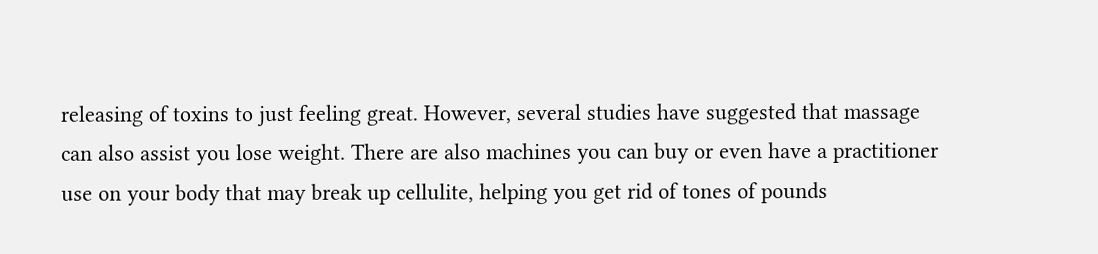releasing of toxins to just feeling great. However, several studies have suggested that massage can also assist you lose weight. There are also machines you can buy or even have a practitioner use on your body that may break up cellulite, helping you get rid of tones of pounds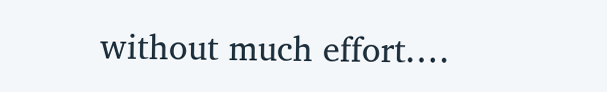without much effort.…